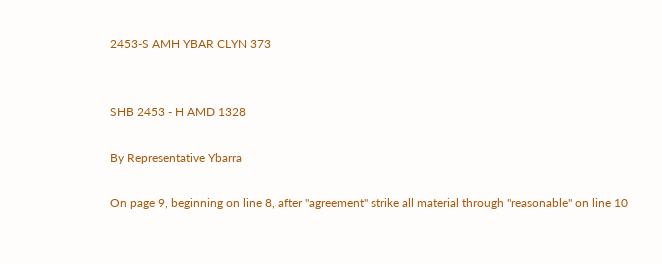2453-S AMH YBAR CLYN 373


SHB 2453 - H AMD 1328

By Representative Ybarra

On page 9, beginning on line 8, after "agreement" strike all material through "reasonable" on line 10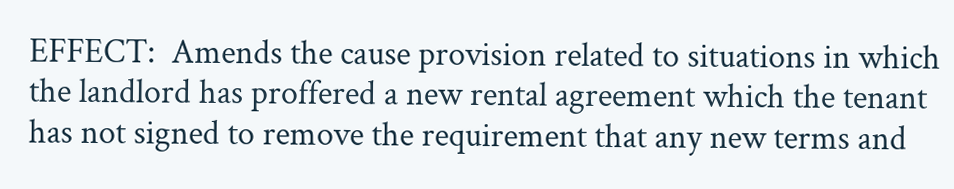EFFECT:  Amends the cause provision related to situations in which the landlord has proffered a new rental agreement which the tenant has not signed to remove the requirement that any new terms and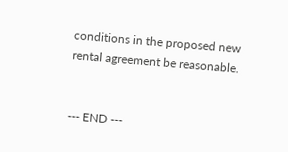conditions in the proposed new rental agreement be reasonable.


--- END ---